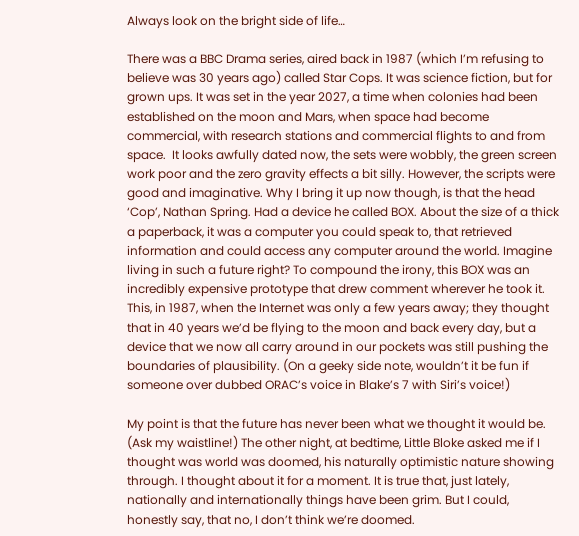Always look on the bright side of life…

There was a BBC Drama series, aired back in 1987 (which I’m refusing to believe was 30 years ago) called Star Cops. It was science fiction, but for grown ups. It was set in the year 2027, a time when colonies had been established on the moon and Mars, when space had become commercial, with research stations and commercial flights to and from space.  It looks awfully dated now, the sets were wobbly, the green screen work poor and the zero gravity effects a bit silly. However, the scripts were good and imaginative. Why I bring it up now though, is that the head ‘Cop’, Nathan Spring. Had a device he called BOX. About the size of a thick a paperback, it was a computer you could speak to, that retrieved information and could access any computer around the world. Imagine living in such a future right? To compound the irony, this BOX was an incredibly expensive prototype that drew comment wherever he took it. This, in 1987, when the Internet was only a few years away; they thought that in 40 years we’d be flying to the moon and back every day, but a device that we now all carry around in our pockets was still pushing the boundaries of plausibility. (On a geeky side note, wouldn’t it be fun if someone over dubbed ORAC’s voice in Blake’s 7 with Siri’s voice!)

My point is that the future has never been what we thought it would be. (Ask my waistline!) The other night, at bedtime, Little Bloke asked me if I thought was world was doomed, his naturally optimistic nature showing through. I thought about it for a moment. It is true that, just lately, nationally and internationally things have been grim. But I could, honestly say, that no, I don’t think we’re doomed.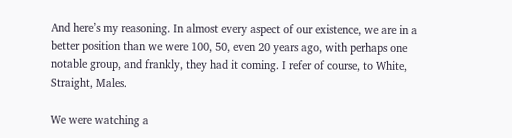And here’s my reasoning. In almost every aspect of our existence, we are in a better position than we were 100, 50, even 20 years ago, with perhaps one notable group, and frankly, they had it coming. I refer of course, to White, Straight, Males.

We were watching a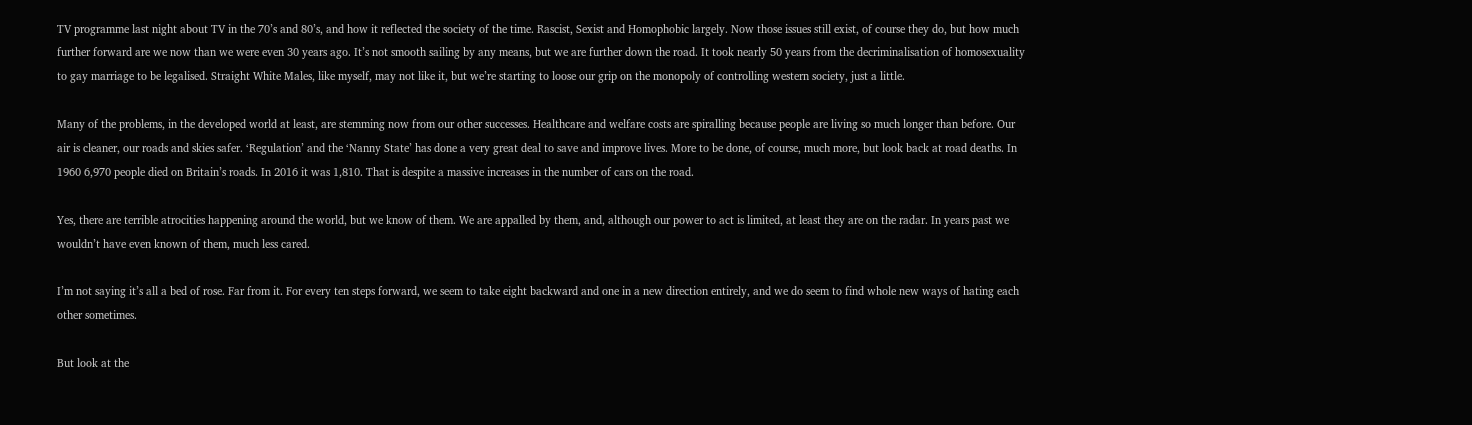TV programme last night about TV in the 70’s and 80’s, and how it reflected the society of the time. Rascist, Sexist and Homophobic largely. Now those issues still exist, of course they do, but how much further forward are we now than we were even 30 years ago. It’s not smooth sailing by any means, but we are further down the road. It took nearly 50 years from the decriminalisation of homosexuality to gay marriage to be legalised. Straight White Males, like myself, may not like it, but we’re starting to loose our grip on the monopoly of controlling western society, just a little.

Many of the problems, in the developed world at least, are stemming now from our other successes. Healthcare and welfare costs are spiralling because people are living so much longer than before. Our air is cleaner, our roads and skies safer. ‘Regulation’ and the ‘Nanny State’ has done a very great deal to save and improve lives. More to be done, of course, much more, but look back at road deaths. In 1960 6,970 people died on Britain’s roads. In 2016 it was 1,810. That is despite a massive increases in the number of cars on the road.

Yes, there are terrible atrocities happening around the world, but we know of them. We are appalled by them, and, although our power to act is limited, at least they are on the radar. In years past we wouldn’t have even known of them, much less cared.

I’m not saying it’s all a bed of rose. Far from it. For every ten steps forward, we seem to take eight backward and one in a new direction entirely, and we do seem to find whole new ways of hating each other sometimes.

But look at the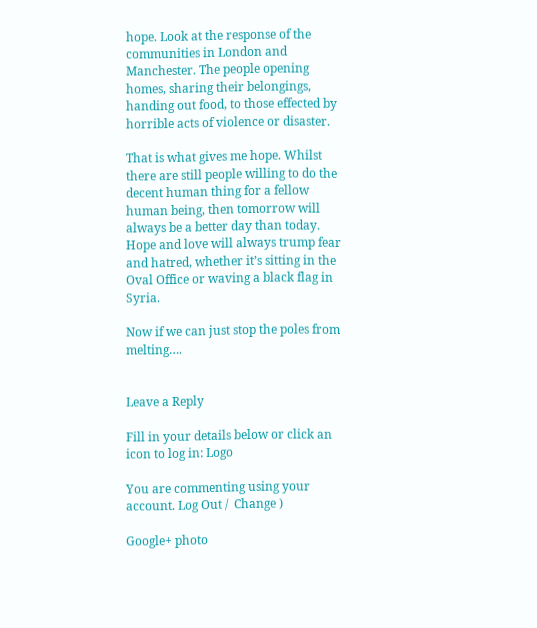hope. Look at the response of the communities in London and Manchester. The people opening homes, sharing their belongings, handing out food, to those effected by horrible acts of violence or disaster.

That is what gives me hope. Whilst there are still people willing to do the decent human thing for a fellow human being, then tomorrow will always be a better day than today. Hope and love will always trump fear and hatred, whether it’s sitting in the Oval Office or waving a black flag in Syria.

Now if we can just stop the poles from melting….


Leave a Reply

Fill in your details below or click an icon to log in: Logo

You are commenting using your account. Log Out /  Change )

Google+ photo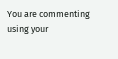You are commenting using your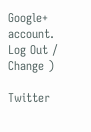Google+ account. Log Out /  Change )

Twitter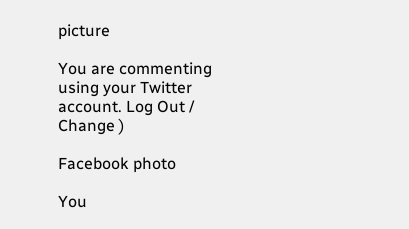picture

You are commenting using your Twitter account. Log Out /  Change )

Facebook photo

You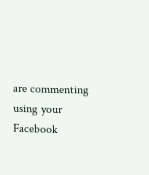are commenting using your Facebook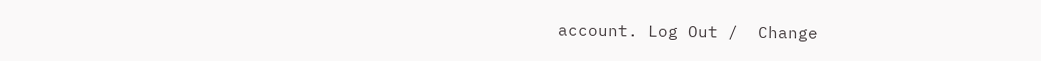account. Log Out /  Change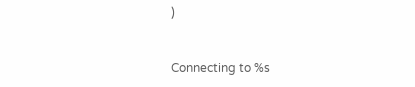)


Connecting to %s